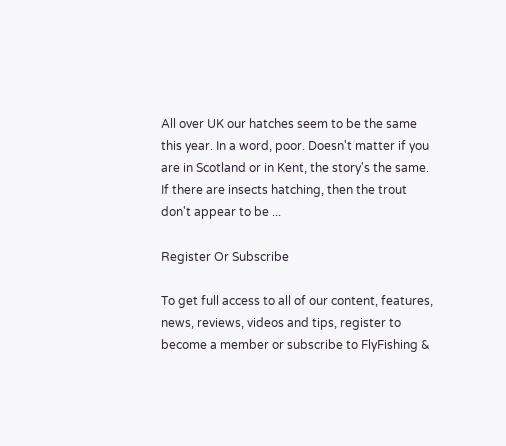All over UK our hatches seem to be the same this year. In a word, poor. Doesn't matter if you are in Scotland or in Kent, the story's the same. If there are insects hatching, then the trout don't appear to be ...

Register Or Subscribe

To get full access to all of our content, features, news, reviews, videos and tips, register to become a member or subscribe to FlyFishing &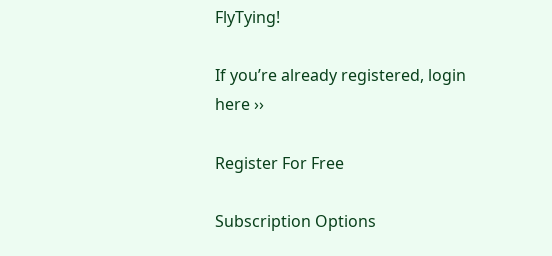FlyTying!

If you’re already registered, login here ››

Register For Free

Subscription Options